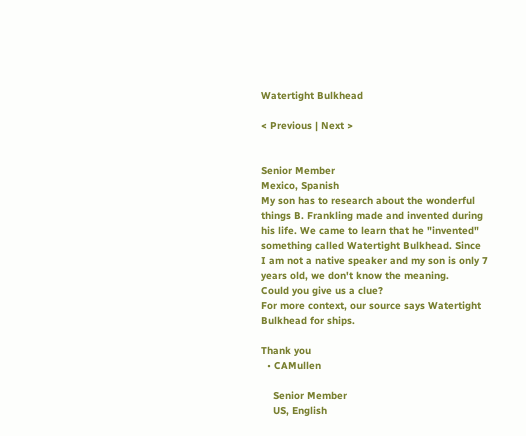Watertight Bulkhead

< Previous | Next >


Senior Member
Mexico, Spanish
My son has to research about the wonderful things B. Frankling made and invented during his life. We came to learn that he "invented" something called Watertight Bulkhead. Since I am not a native speaker and my son is only 7 years old, we don't know the meaning.
Could you give us a clue?
For more context, our source says Watertight Bulkhead for ships.

Thank you
  • CAMullen

    Senior Member
    US, English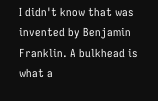I didn't know that was invented by Benjamin Franklin. A bulkhead is what a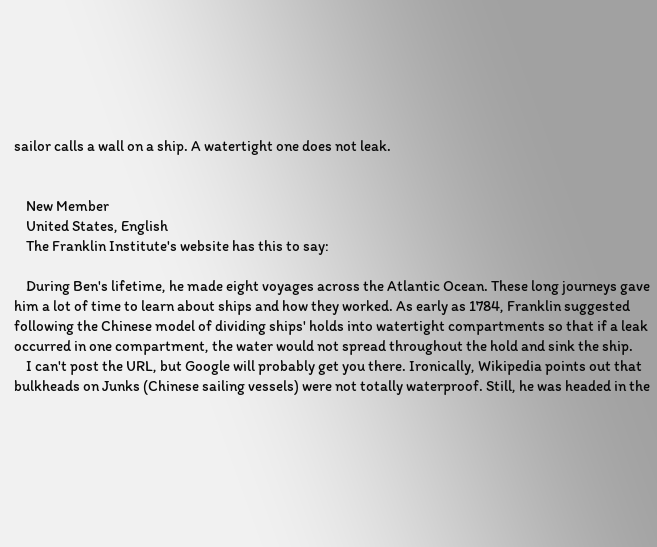sailor calls a wall on a ship. A watertight one does not leak.


    New Member
    United States, English
    The Franklin Institute's website has this to say:

    During Ben's lifetime, he made eight voyages across the Atlantic Ocean. These long journeys gave him a lot of time to learn about ships and how they worked. As early as 1784, Franklin suggested following the Chinese model of dividing ships' holds into watertight compartments so that if a leak occurred in one compartment, the water would not spread throughout the hold and sink the ship.
    I can't post the URL, but Google will probably get you there. Ironically, Wikipedia points out that bulkheads on Junks (Chinese sailing vessels) were not totally waterproof. Still, he was headed in the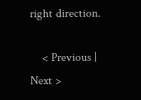right direction.

    < Previous | Next >